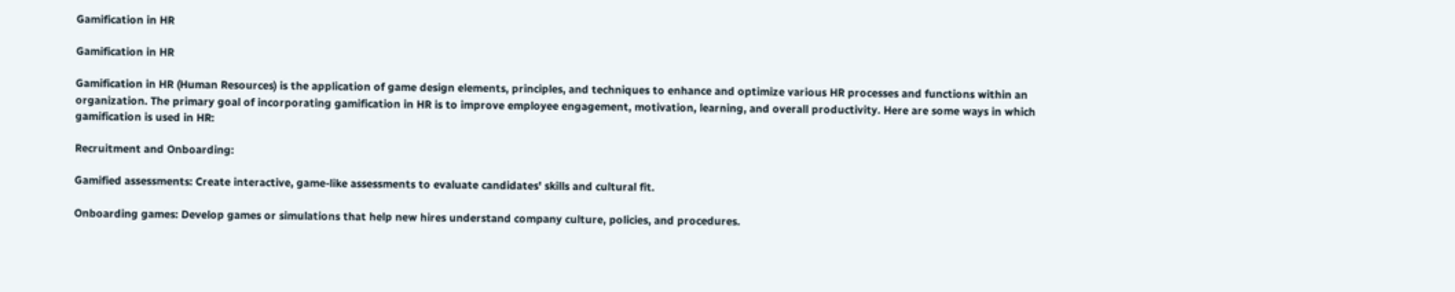Gamification in HR

Gamification in HR

Gamification in HR (Human Resources) is the application of game design elements, principles, and techniques to enhance and optimize various HR processes and functions within an organization. The primary goal of incorporating gamification in HR is to improve employee engagement, motivation, learning, and overall productivity. Here are some ways in which gamification is used in HR:

Recruitment and Onboarding:

Gamified assessments: Create interactive, game-like assessments to evaluate candidates' skills and cultural fit.

Onboarding games: Develop games or simulations that help new hires understand company culture, policies, and procedures.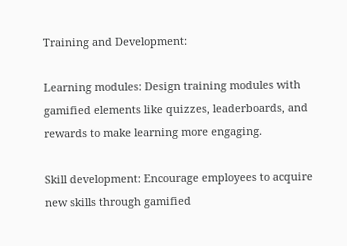Training and Development:

Learning modules: Design training modules with gamified elements like quizzes, leaderboards, and rewards to make learning more engaging.

Skill development: Encourage employees to acquire new skills through gamified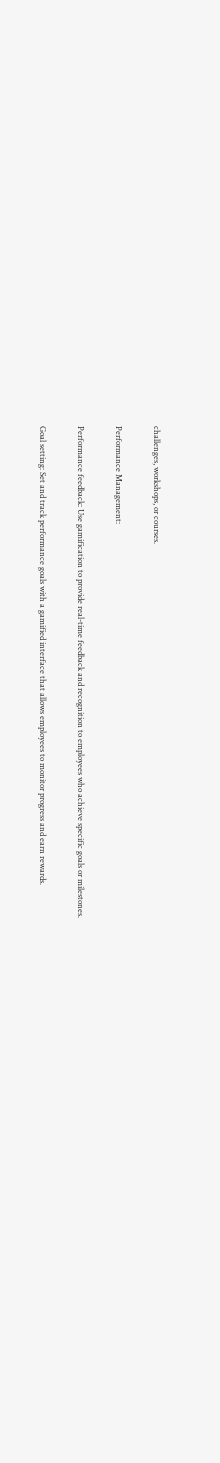challenges, workshops, or courses.

Performance Management:

Performance feedback: Use gamification to provide real-time feedback and recognition to employees who achieve specific goals or milestones.

Goal setting: Set and track performance goals with a gamified interface that allows employees to monitor progress and earn rewards.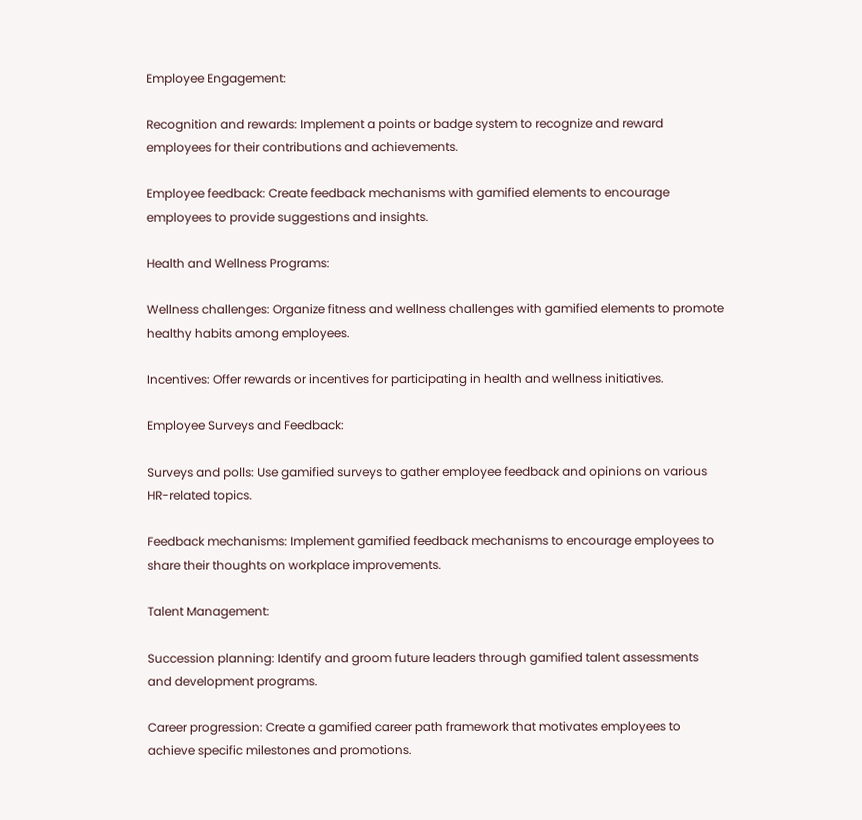Employee Engagement:

Recognition and rewards: Implement a points or badge system to recognize and reward employees for their contributions and achievements.

Employee feedback: Create feedback mechanisms with gamified elements to encourage employees to provide suggestions and insights.

Health and Wellness Programs:

Wellness challenges: Organize fitness and wellness challenges with gamified elements to promote healthy habits among employees.

Incentives: Offer rewards or incentives for participating in health and wellness initiatives.

Employee Surveys and Feedback:

Surveys and polls: Use gamified surveys to gather employee feedback and opinions on various HR-related topics.

Feedback mechanisms: Implement gamified feedback mechanisms to encourage employees to share their thoughts on workplace improvements.

Talent Management:

Succession planning: Identify and groom future leaders through gamified talent assessments and development programs.

Career progression: Create a gamified career path framework that motivates employees to achieve specific milestones and promotions.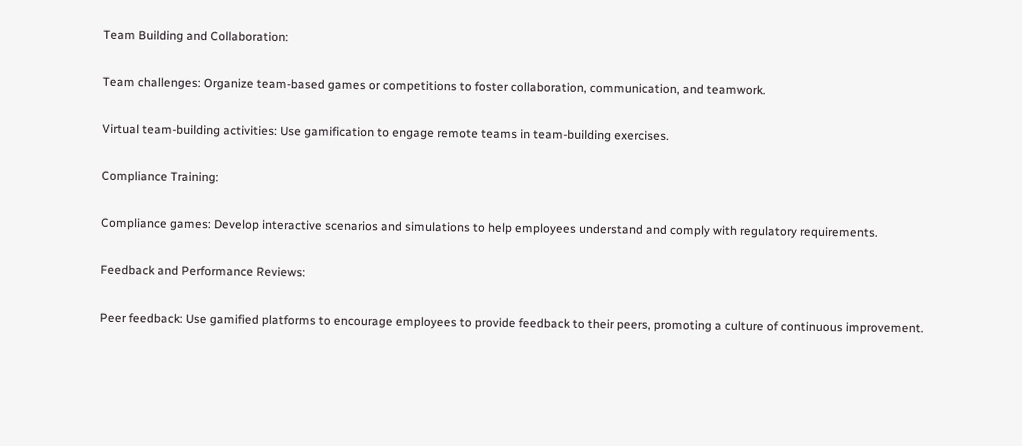Team Building and Collaboration:

Team challenges: Organize team-based games or competitions to foster collaboration, communication, and teamwork.

Virtual team-building activities: Use gamification to engage remote teams in team-building exercises.

Compliance Training:

Compliance games: Develop interactive scenarios and simulations to help employees understand and comply with regulatory requirements.

Feedback and Performance Reviews:

Peer feedback: Use gamified platforms to encourage employees to provide feedback to their peers, promoting a culture of continuous improvement.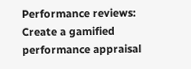Performance reviews: Create a gamified performance appraisal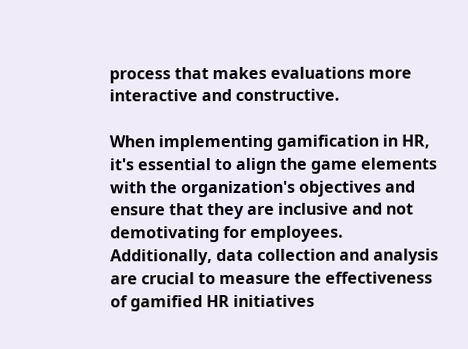process that makes evaluations more interactive and constructive.

When implementing gamification in HR, it's essential to align the game elements with the organization's objectives and ensure that they are inclusive and not demotivating for employees. Additionally, data collection and analysis are crucial to measure the effectiveness of gamified HR initiatives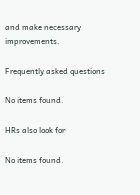and make necessary improvements.

Frequently asked questions

No items found.

HRs also look for

No items found.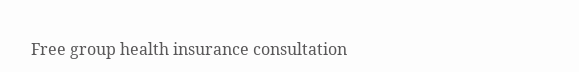Free group health insurance consultation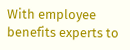With employee benefits experts to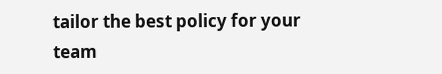tailor the best policy for your team